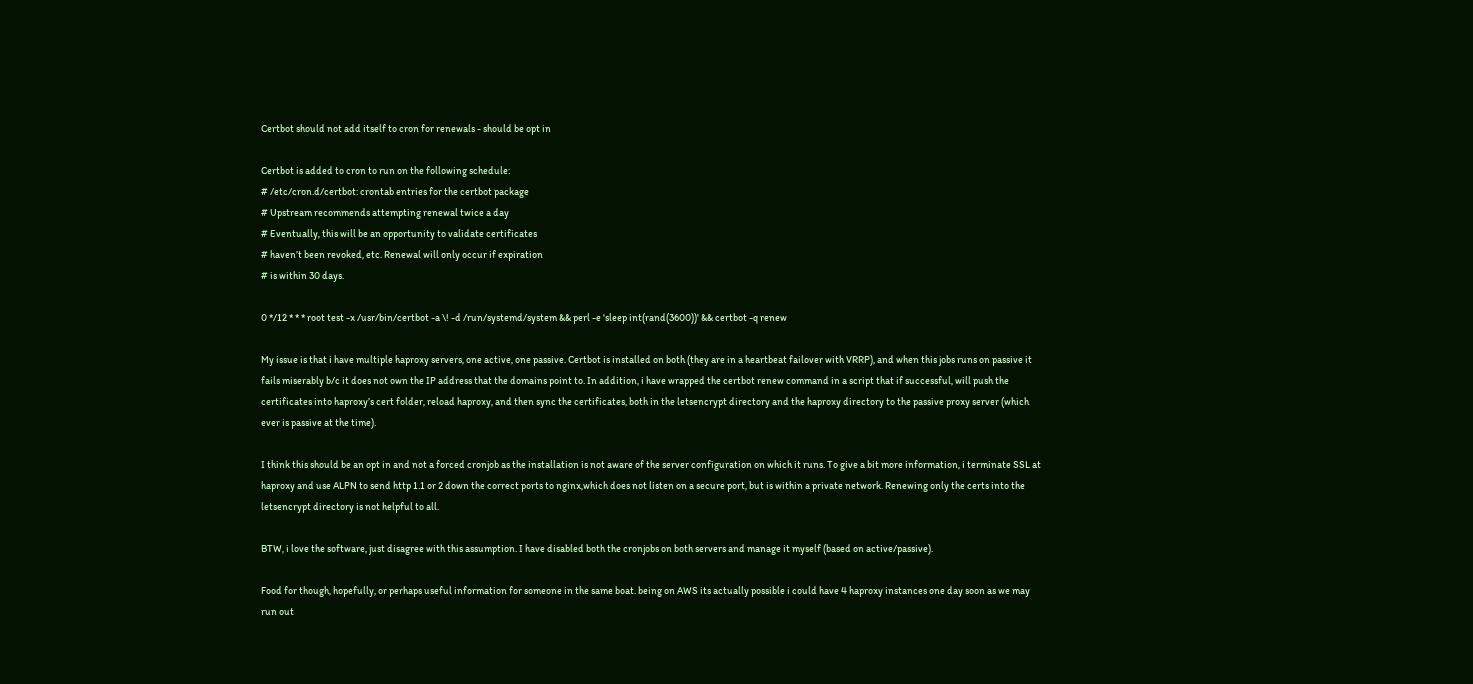Certbot should not add itself to cron for renewals - should be opt in

Certbot is added to cron to run on the following schedule:
# /etc/cron.d/certbot: crontab entries for the certbot package
# Upstream recommends attempting renewal twice a day
# Eventually, this will be an opportunity to validate certificates
# haven’t been revoked, etc. Renewal will only occur if expiration
# is within 30 days.

0 */12 * * * root test -x /usr/bin/certbot -a \! -d /run/systemd/system && perl -e 'sleep int(rand(3600))' && certbot -q renew

My issue is that i have multiple haproxy servers, one active, one passive. Certbot is installed on both (they are in a heartbeat failover with VRRP), and when this jobs runs on passive it fails miserably b/c it does not own the IP address that the domains point to. In addition, i have wrapped the certbot renew command in a script that if successful, will push the certificates into haproxy’s cert folder, reload haproxy, and then sync the certificates, both in the letsencrypt directory and the haproxy directory to the passive proxy server (which ever is passive at the time).

I think this should be an opt in and not a forced cronjob as the installation is not aware of the server configuration on which it runs. To give a bit more information, i terminate SSL at haproxy and use ALPN to send http 1.1 or 2 down the correct ports to nginx,which does not listen on a secure port, but is within a private network. Renewing only the certs into the letsencrypt directory is not helpful to all.

BTW, i love the software, just disagree with this assumption. I have disabled both the cronjobs on both servers and manage it myself (based on active/passive).

Food for though, hopefully, or perhaps useful information for someone in the same boat. being on AWS its actually possible i could have 4 haproxy instances one day soon as we may run out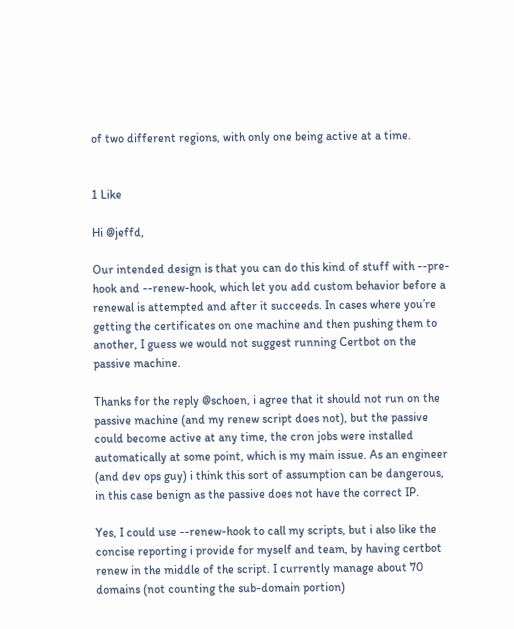of two different regions, with only one being active at a time.


1 Like

Hi @jeffd,

Our intended design is that you can do this kind of stuff with --pre-hook and --renew-hook, which let you add custom behavior before a renewal is attempted and after it succeeds. In cases where you’re getting the certificates on one machine and then pushing them to another, I guess we would not suggest running Certbot on the passive machine.

Thanks for the reply @schoen, i agree that it should not run on the passive machine (and my renew script does not), but the passive could become active at any time, the cron jobs were installed automatically at some point, which is my main issue. As an engineer (and dev ops guy) i think this sort of assumption can be dangerous, in this case benign as the passive does not have the correct IP.

Yes, I could use --renew-hook to call my scripts, but i also like the concise reporting i provide for myself and team, by having certbot renew in the middle of the script. I currently manage about 70 domains (not counting the sub-domain portion)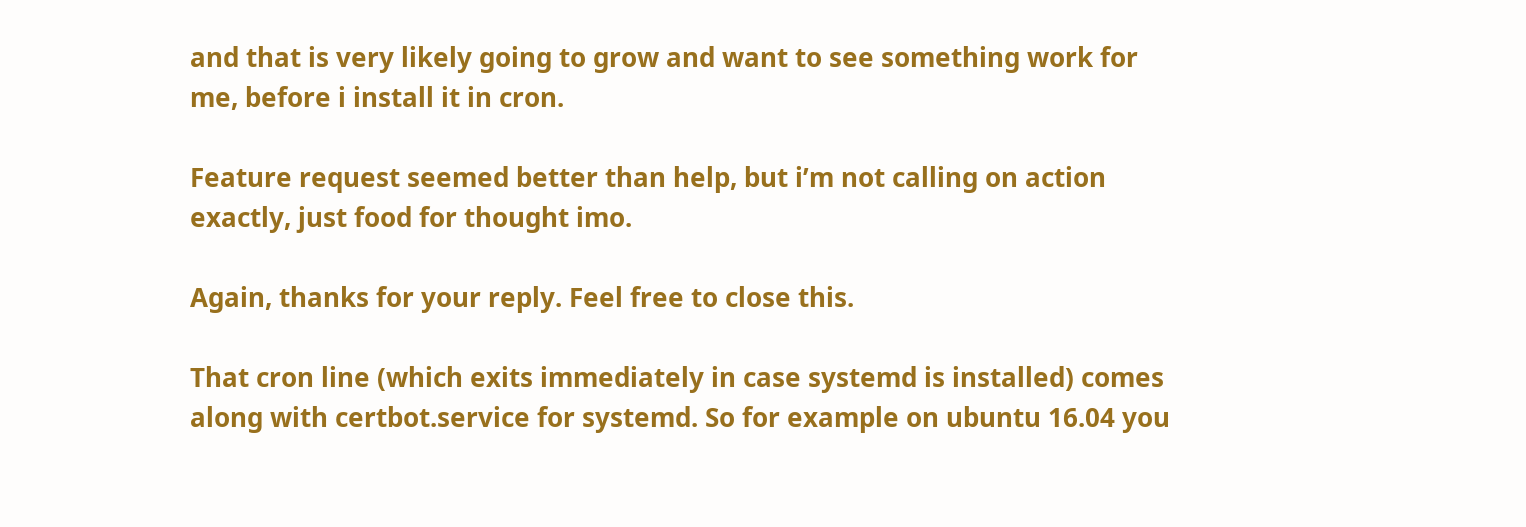and that is very likely going to grow and want to see something work for me, before i install it in cron.

Feature request seemed better than help, but i’m not calling on action exactly, just food for thought imo.

Again, thanks for your reply. Feel free to close this.

That cron line (which exits immediately in case systemd is installed) comes along with certbot.service for systemd. So for example on ubuntu 16.04 you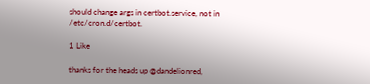should change args in certbot.service, not in /etc/cron.d/certbot.

1 Like

thanks for the heads up @dandelionred,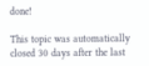done!

This topic was automatically closed 30 days after the last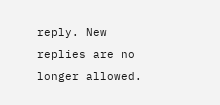reply. New replies are no longer allowed.